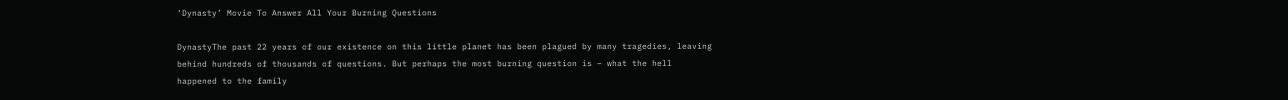‘Dynasty’ Movie To Answer All Your Burning Questions

DynastyThe past 22 years of our existence on this little planet has been plagued by many tragedies, leaving behind hundreds of thousands of questions. But perhaps the most burning question is – what the hell happened to the family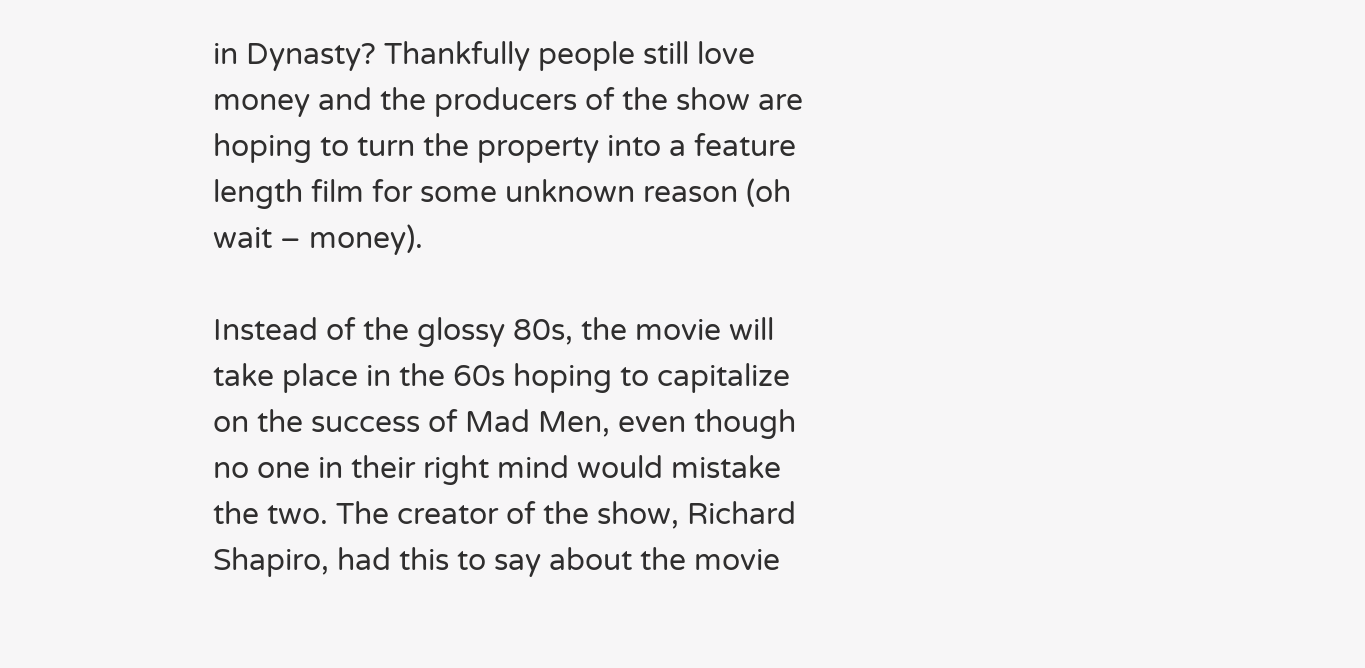in Dynasty? Thankfully people still love money and the producers of the show are hoping to turn the property into a feature length film for some unknown reason (oh wait – money).

Instead of the glossy 80s, the movie will take place in the 60s hoping to capitalize on the success of Mad Men, even though no one in their right mind would mistake the two. The creator of the show, Richard Shapiro, had this to say about the movie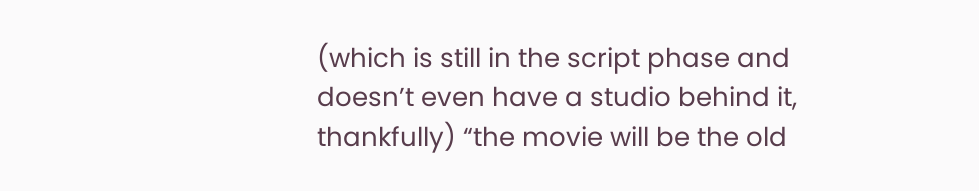(which is still in the script phase and doesn’t even have a studio behind it, thankfully) “the movie will be the old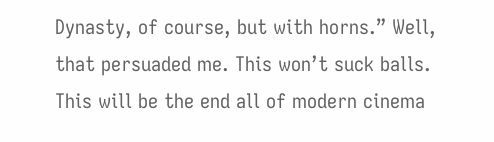Dynasty, of course, but with horns.” Well, that persuaded me. This won’t suck balls. This will be the end all of modern cinema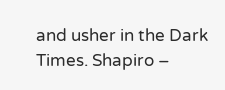and usher in the Dark Times. Shapiro –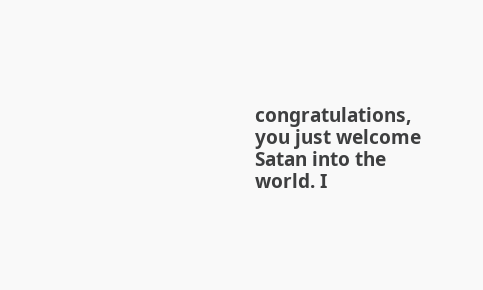congratulations, you just welcome Satan into the world. I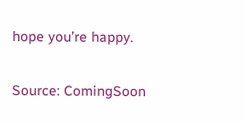hope you’re happy.

Source: ComingSoon